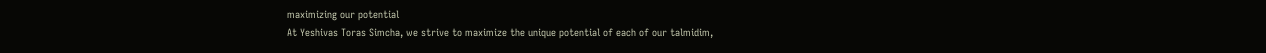maximizing our potential
At Yeshivas Toras Simcha, we strive to maximize the unique potential of each of our talmidim,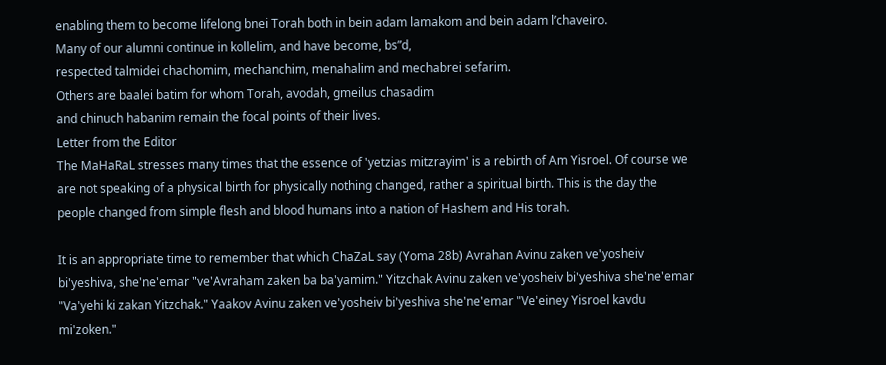enabling them to become lifelong bnei Torah both in bein adam lamakom and bein adam l’chaveiro.
Many of our alumni continue in kollelim, and have become, bs”d,
respected talmidei chachomim, mechanchim, menahalim and mechabrei sefarim.
Others are baalei batim for whom Torah, avodah, gmeilus chasadim
and chinuch habanim remain the focal points of their lives.
Letter from the Editor
The MaHaRaL stresses many times that the essence of 'yetzias mitzrayim' is a rebirth of Am Yisroel. Of course we are not speaking of a physical birth for physically nothing changed, rather a spiritual birth. This is the day the people changed from simple flesh and blood humans into a nation of Hashem and His torah.

It is an appropriate time to remember that which ChaZaL say (Yoma 28b) Avrahan Avinu zaken ve'yosheiv bi'yeshiva, she'ne'emar "ve'Avraham zaken ba ba'yamim." Yitzchak Avinu zaken ve'yosheiv bi'yeshiva she'ne'emar "Va'yehi ki zakan Yitzchak." Yaakov Avinu zaken ve'yosheiv bi'yeshiva she'ne'emar "Ve'einey Yisroel kavdu mi'zoken."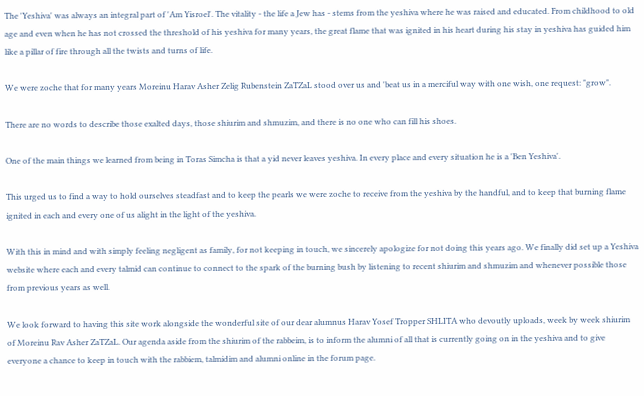The 'Yeshiva' was always an integral part of 'Am Yisroel'. The vitality - the life a Jew has - stems from the yeshiva where he was raised and educated. From childhood to old age and even when he has not crossed the threshold of his yeshiva for many years, the great flame that was ignited in his heart during his stay in yeshiva has guided him like a pillar of fire through all the twists and turns of life.

We were zoche that for many years Moreinu Harav Asher Zelig Rubenstein ZaTZaL stood over us and 'beat us in a merciful way with one wish, one request: "grow".

There are no words to describe those exalted days, those shiurim and shmuzim, and there is no one who can fill his shoes.

One of the main things we learned from being in Toras Simcha is that a yid never leaves yeshiva. In every place and every situation he is a 'Ben Yeshiva'.

This urged us to find a way to hold ourselves steadfast and to keep the pearls we were zoche to receive from the yeshiva by the handful, and to keep that burning flame ignited in each and every one of us alight in the light of the yeshiva.

With this in mind and with simply feeling negligent as family, for not keeping in touch, we sincerely apologize for not doing this years ago. We finally did set up a Yeshiva website where each and every talmid can continue to connect to the spark of the burning bush by listening to recent shiurim and shmuzim and whenever possible those from previous years as well.

We look forward to having this site work alongside the wonderful site of our dear alumnus Harav Yosef Tropper SHLITA who devoutly uploads, week by week shiurim of Moreinu Rav Asher ZaTZaL. Our agenda aside from the shiurim of the rabbeim, is to inform the alumni of all that is currently going on in the yeshiva and to give everyone a chance to keep in touch with the rabbiem, talmidim and alumni online in the forum page.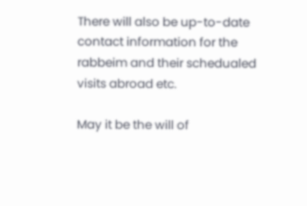There will also be up-to-date contact information for the rabbeim and their schedualed visits abroad etc.

May it be the will of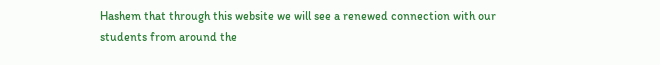Hashem that through this website we will see a renewed connection with our students from around the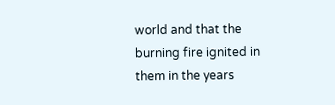world and that the burning fire ignited in them in the years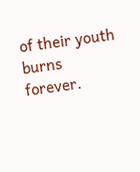of their youth burns forever.